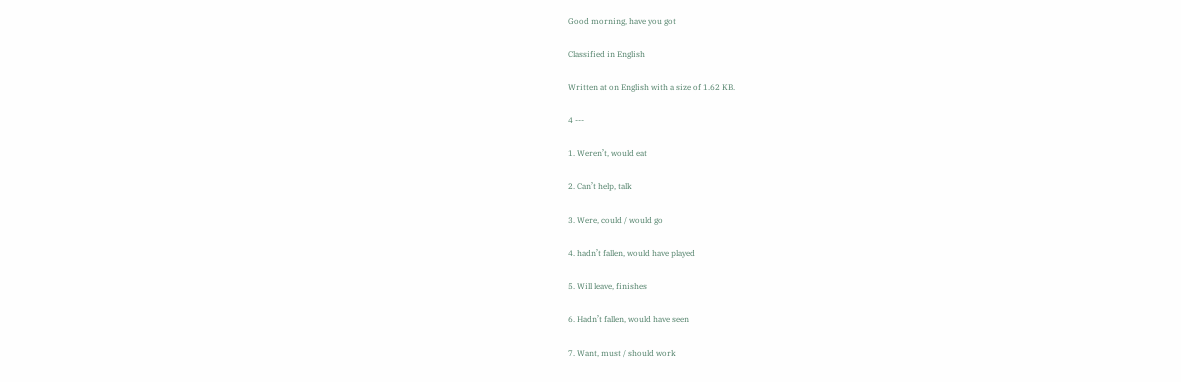Good morning, have you got

Classified in English

Written at on English with a size of 1.62 KB.

4 ---

1. Weren’t, would eat

2. Can’t help, talk

3. Were, could / would go

4. hadn’t fallen, would have played

5. Will leave, finishes

6. Hadn’t fallen, would have seen

7. Want, must / should work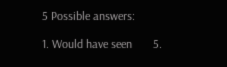5 Possible answers:

1. Would have seen       5.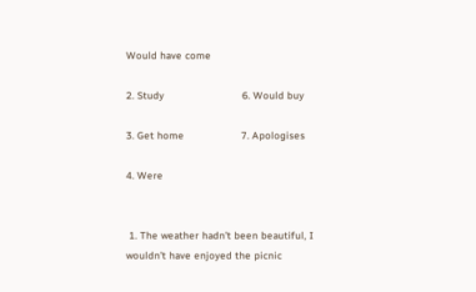Would have come

2. Study                          6. Would buy

3. Get home                   7. Apologises

4. Were


 1. The weather hadn’t been beautiful, I wouldn’t have enjoyed the picnic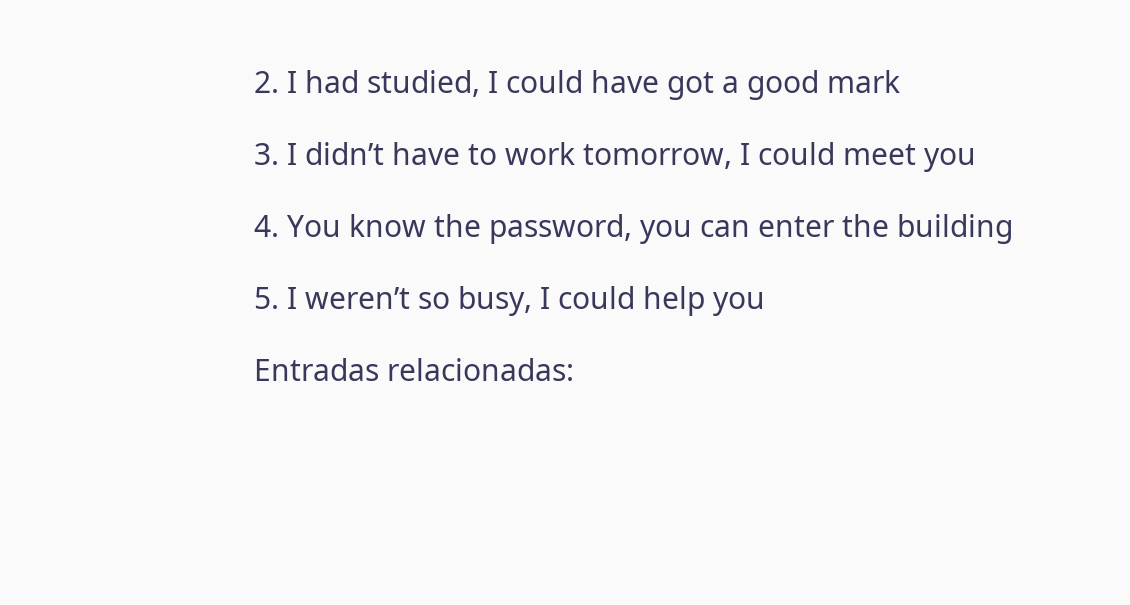2. I had studied, I could have got a good mark

3. I didn’t have to work tomorrow, I could meet you

4. You know the password, you can enter the building

5. I weren’t so busy, I could help you

Entradas relacionadas: